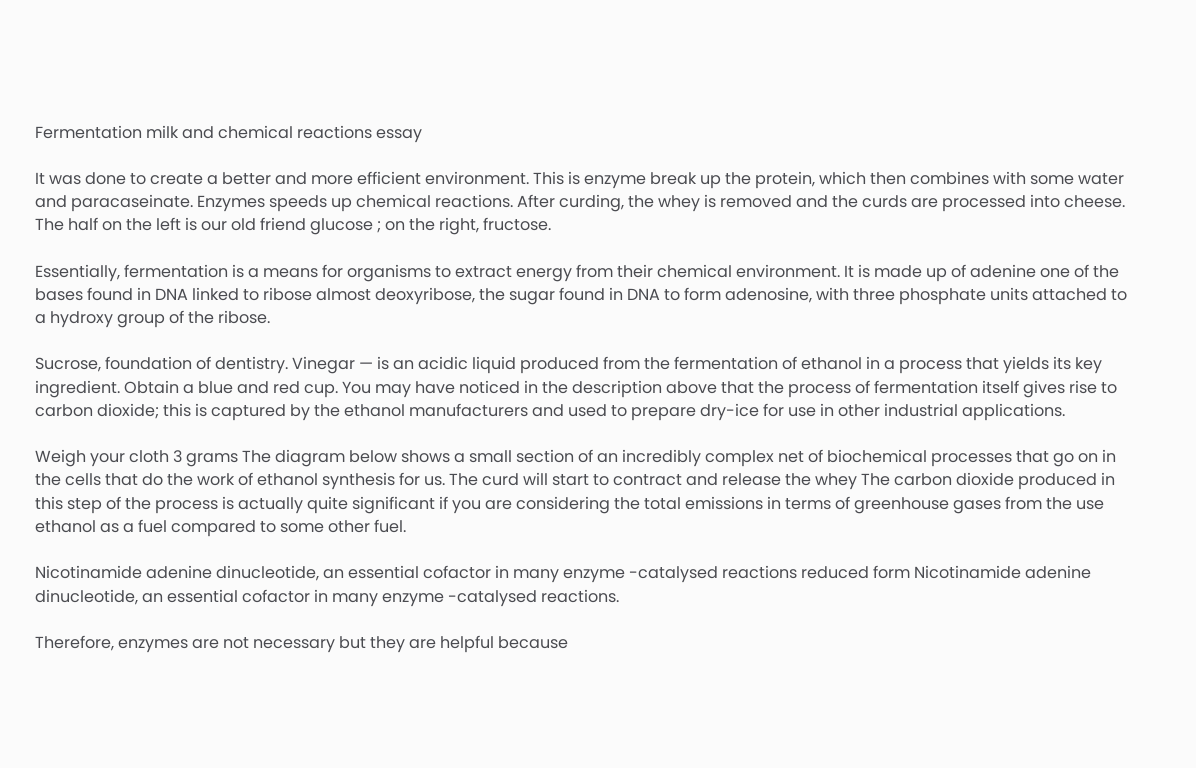Fermentation milk and chemical reactions essay

It was done to create a better and more efficient environment. This is enzyme break up the protein, which then combines with some water and paracaseinate. Enzymes speeds up chemical reactions. After curding, the whey is removed and the curds are processed into cheese. The half on the left is our old friend glucose ; on the right, fructose.

Essentially, fermentation is a means for organisms to extract energy from their chemical environment. It is made up of adenine one of the bases found in DNA linked to ribose almost deoxyribose, the sugar found in DNA to form adenosine, with three phosphate units attached to a hydroxy group of the ribose.

Sucrose, foundation of dentistry. Vinegar — is an acidic liquid produced from the fermentation of ethanol in a process that yields its key ingredient. Obtain a blue and red cup. You may have noticed in the description above that the process of fermentation itself gives rise to carbon dioxide; this is captured by the ethanol manufacturers and used to prepare dry-ice for use in other industrial applications.

Weigh your cloth 3 grams The diagram below shows a small section of an incredibly complex net of biochemical processes that go on in the cells that do the work of ethanol synthesis for us. The curd will start to contract and release the whey The carbon dioxide produced in this step of the process is actually quite significant if you are considering the total emissions in terms of greenhouse gases from the use ethanol as a fuel compared to some other fuel.

Nicotinamide adenine dinucleotide, an essential cofactor in many enzyme -catalysed reactions reduced form Nicotinamide adenine dinucleotide, an essential cofactor in many enzyme -catalysed reactions.

Therefore, enzymes are not necessary but they are helpful because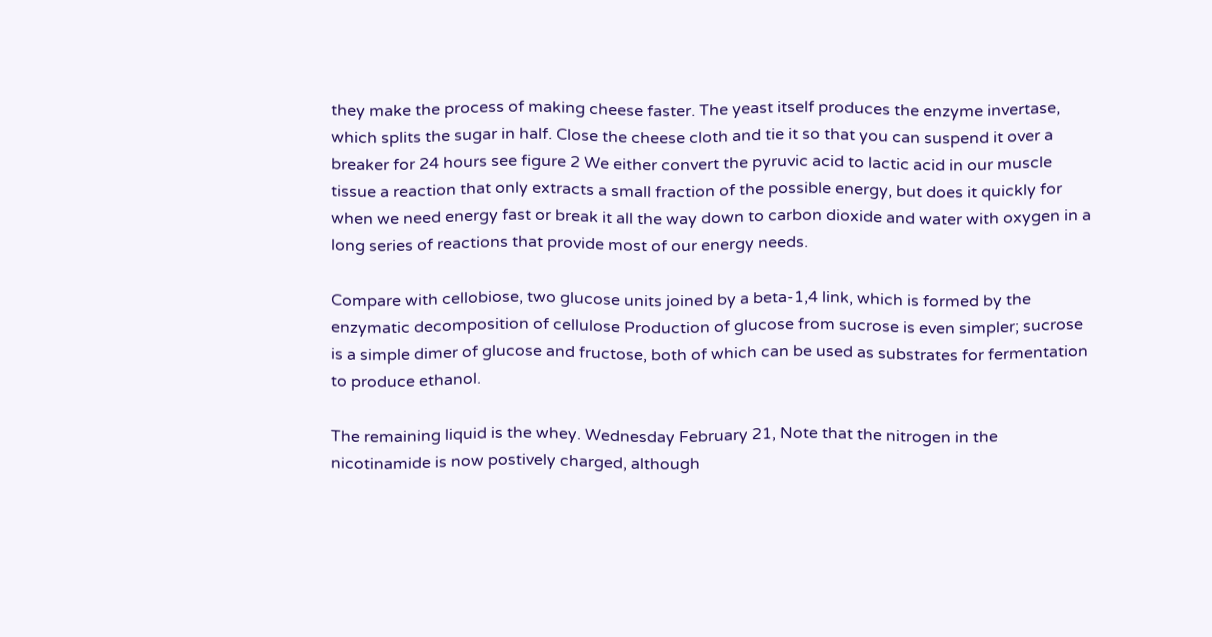they make the process of making cheese faster. The yeast itself produces the enzyme invertase, which splits the sugar in half. Close the cheese cloth and tie it so that you can suspend it over a breaker for 24 hours see figure 2 We either convert the pyruvic acid to lactic acid in our muscle tissue a reaction that only extracts a small fraction of the possible energy, but does it quickly for when we need energy fast or break it all the way down to carbon dioxide and water with oxygen in a long series of reactions that provide most of our energy needs.

Compare with cellobiose, two glucose units joined by a beta-1,4 link, which is formed by the enzymatic decomposition of cellulose Production of glucose from sucrose is even simpler; sucrose is a simple dimer of glucose and fructose, both of which can be used as substrates for fermentation to produce ethanol.

The remaining liquid is the whey. Wednesday February 21, Note that the nitrogen in the nicotinamide is now postively charged, although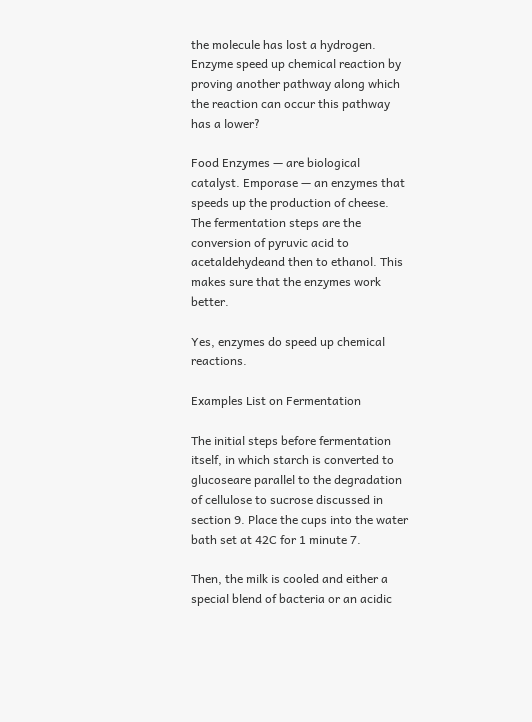the molecule has lost a hydrogen. Enzyme speed up chemical reaction by proving another pathway along which the reaction can occur this pathway has a lower?

Food Enzymes — are biological catalyst. Emporase — an enzymes that speeds up the production of cheese. The fermentation steps are the conversion of pyruvic acid to acetaldehydeand then to ethanol. This makes sure that the enzymes work better.

Yes, enzymes do speed up chemical reactions.

Examples List on Fermentation

The initial steps before fermentation itself, in which starch is converted to glucoseare parallel to the degradation of cellulose to sucrose discussed in section 9. Place the cups into the water bath set at 42C for 1 minute 7.

Then, the milk is cooled and either a special blend of bacteria or an acidic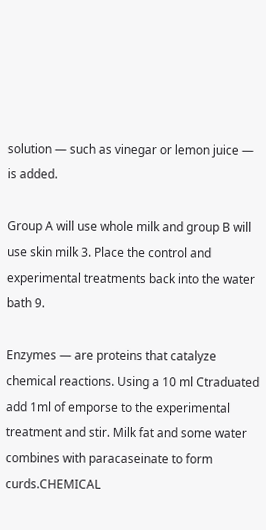solution — such as vinegar or lemon juice — is added.

Group A will use whole milk and group B will use skin milk 3. Place the control and experimental treatments back into the water bath 9.

Enzymes — are proteins that catalyze chemical reactions. Using a 10 ml Ctraduated add 1ml of emporse to the experimental treatment and stir. Milk fat and some water combines with paracaseinate to form curds.CHEMICAL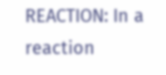REACTION: In a reaction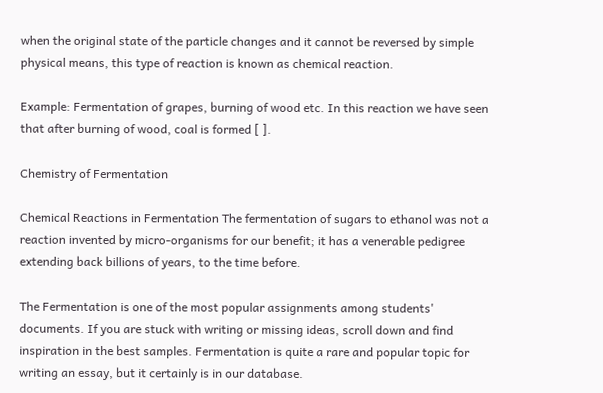when the original state of the particle changes and it cannot be reversed by simple physical means, this type of reaction is known as chemical reaction.

Example: Fermentation of grapes, burning of wood etc. In this reaction we have seen that after burning of wood, coal is formed [ ].

Chemistry of Fermentation

Chemical Reactions in Fermentation The fermentation of sugars to ethanol was not a reaction invented by micro-organisms for our benefit; it has a venerable pedigree extending back billions of years, to the time before.

The Fermentation is one of the most popular assignments among students' documents. If you are stuck with writing or missing ideas, scroll down and find inspiration in the best samples. Fermentation is quite a rare and popular topic for writing an essay, but it certainly is in our database.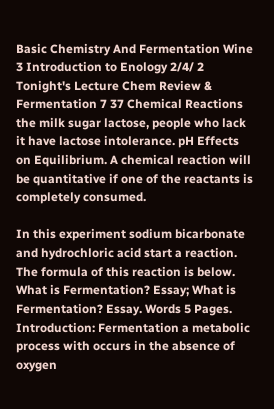Basic Chemistry And Fermentation Wine 3 Introduction to Enology 2/4/ 2 Tonight's Lecture Chem Review & Fermentation 7 37 Chemical Reactions the milk sugar lactose, people who lack it have lactose intolerance. pH Effects on Equilibrium. A chemical reaction will be quantitative if one of the reactants is completely consumed.

In this experiment sodium bicarbonate and hydrochloric acid start a reaction. The formula of this reaction is below. What is Fermentation? Essay; What is Fermentation? Essay. Words 5 Pages. Introduction: Fermentation a metabolic process with occurs in the absence of oxygen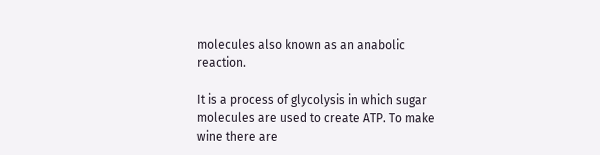molecules also known as an anabolic reaction.

It is a process of glycolysis in which sugar molecules are used to create ATP. To make wine there are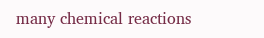many chemical reactions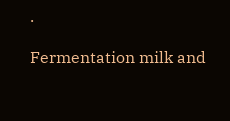.

Fermentation milk and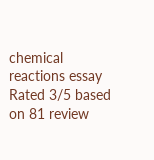chemical reactions essay
Rated 3/5 based on 81 review